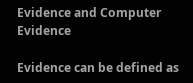Evidence and Computer Evidence

Evidence can be defined as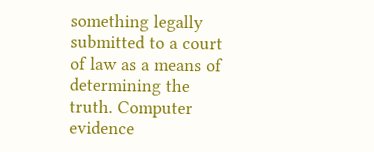something legally submitted to a court of law as a means of determining the truth. Computer evidence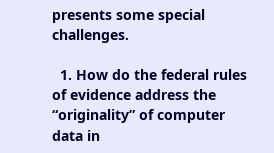presents some special challenges.

  1. How do the federal rules of evidence address the “originality” of computer data in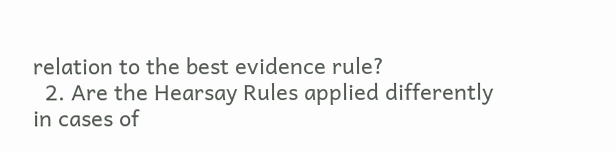relation to the best evidence rule?
  2. Are the Hearsay Rules applied differently in cases of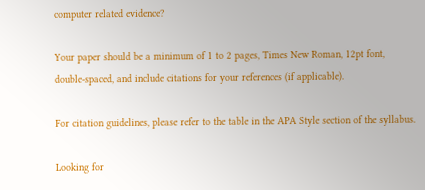computer related evidence?

Your paper should be a minimum of 1 to 2 pages, Times New Roman, 12pt font, double-spaced, and include citations for your references (if applicable).

For citation guidelines, please refer to the table in the APA Style section of the syllabus.

Looking for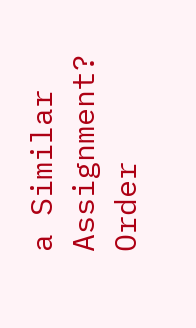a Similar Assignment? Order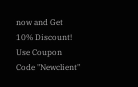now and Get 10% Discount! Use Coupon Code "Newclient"